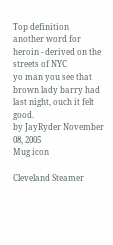Top definition
another word for heroin - derived on the streets of NYC
yo man you see that brown lady barry had last night, ouch it felt good.
by JayRyder November 08, 2005
Mug icon

Cleveland Steamer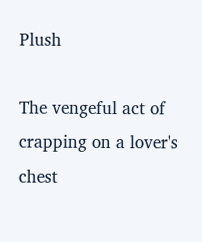Plush

The vengeful act of crapping on a lover's chest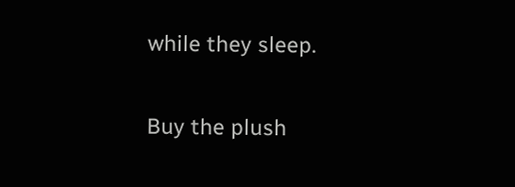while they sleep.

Buy the plush